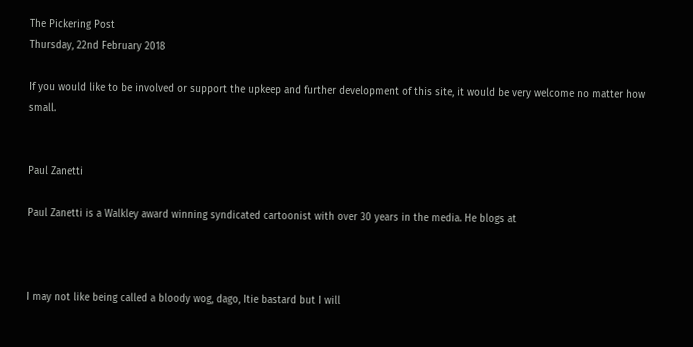The Pickering Post
Thursday, 22nd February 2018

If you would like to be involved or support the upkeep and further development of this site, it would be very welcome no matter how small.


Paul Zanetti

Paul Zanetti is a Walkley award winning syndicated cartoonist with over 30 years in the media. He blogs at



I may not like being called a bloody wog, dago, Itie bastard but I will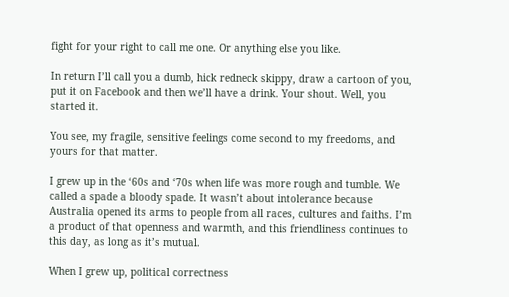fight for your right to call me one. Or anything else you like.

In return I’ll call you a dumb, hick redneck skippy, draw a cartoon of you, put it on Facebook and then we’ll have a drink. Your shout. Well, you started it.

You see, my fragile, sensitive feelings come second to my freedoms, and yours for that matter.

I grew up in the ‘60s and ‘70s when life was more rough and tumble. We called a spade a bloody spade. It wasn’t about intolerance because Australia opened its arms to people from all races, cultures and faiths. I’m a product of that openness and warmth, and this friendliness continues to this day, as long as it’s mutual.

When I grew up, political correctness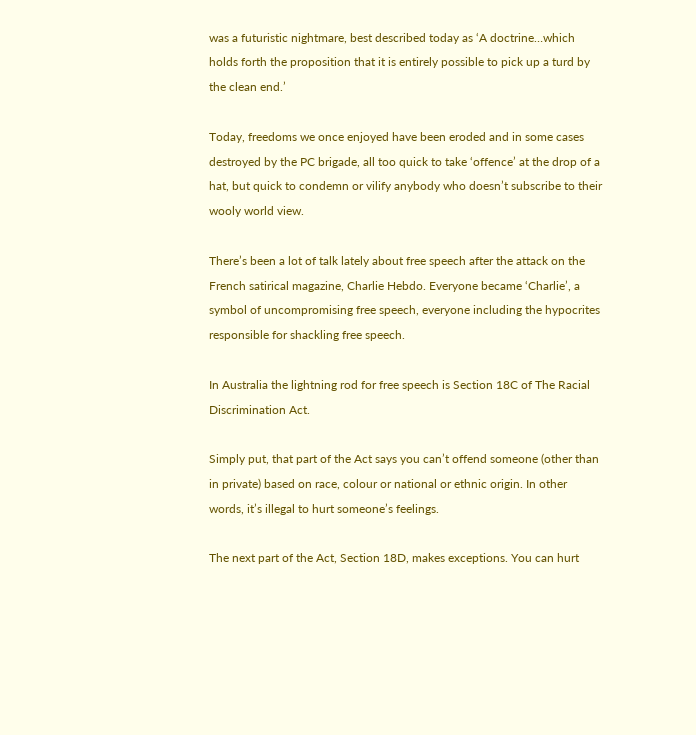was a futuristic nightmare, best described today as ‘A doctrine…which holds forth the proposition that it is entirely possible to pick up a turd by the clean end.’

Today, freedoms we once enjoyed have been eroded and in some cases destroyed by the PC brigade, all too quick to take ‘offence’ at the drop of a hat, but quick to condemn or vilify anybody who doesn’t subscribe to their wooly world view.

There’s been a lot of talk lately about free speech after the attack on the French satirical magazine, Charlie Hebdo. Everyone became ‘Charlie’, a symbol of uncompromising free speech, everyone including the hypocrites responsible for shackling free speech.

In Australia the lightning rod for free speech is Section 18C of The Racial Discrimination Act.

Simply put, that part of the Act says you can’t offend someone (other than in private) based on race, colour or national or ethnic origin. In other words, it’s illegal to hurt someone’s feelings.

The next part of the Act, Section 18D, makes exceptions. You can hurt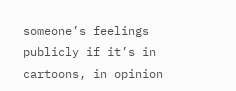someone’s feelings publicly if it’s in cartoons, in opinion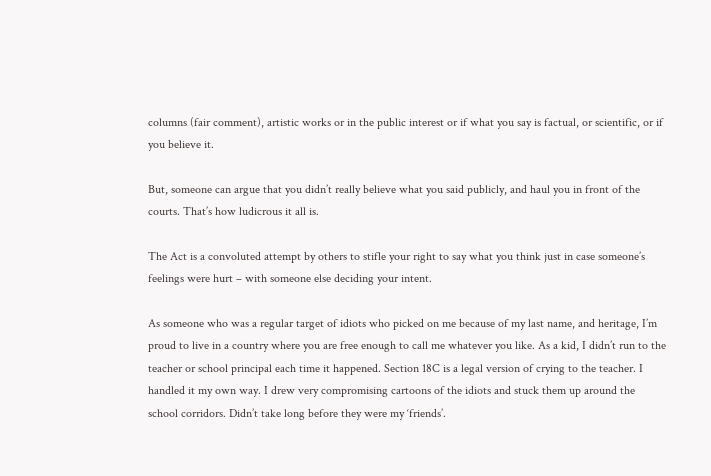columns (fair comment), artistic works or in the public interest or if what you say is factual, or scientific, or if you believe it.

But, someone can argue that you didn’t really believe what you said publicly, and haul you in front of the courts. That’s how ludicrous it all is.

The Act is a convoluted attempt by others to stifle your right to say what you think just in case someone’s feelings were hurt – with someone else deciding your intent.

As someone who was a regular target of idiots who picked on me because of my last name, and heritage, I’m proud to live in a country where you are free enough to call me whatever you like. As a kid, I didn’t run to the teacher or school principal each time it happened. Section 18C is a legal version of crying to the teacher. I handled it my own way. I drew very compromising cartoons of the idiots and stuck them up around the school corridors. Didn’t take long before they were my ‘friends’.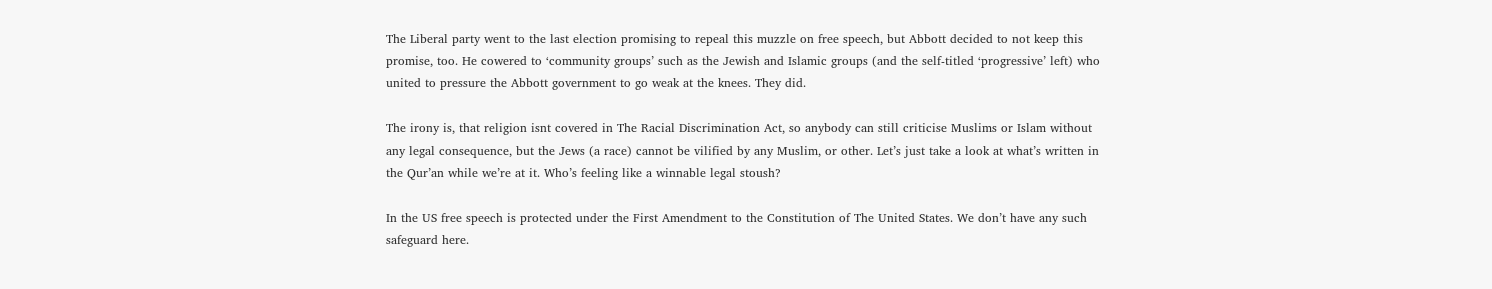The Liberal party went to the last election promising to repeal this muzzle on free speech, but Abbott decided to not keep this promise, too. He cowered to ‘community groups’ such as the Jewish and Islamic groups (and the self-titled ‘progressive’ left) who united to pressure the Abbott government to go weak at the knees. They did.

The irony is, that religion isnt covered in The Racial Discrimination Act, so anybody can still criticise Muslims or Islam without any legal consequence, but the Jews (a race) cannot be vilified by any Muslim, or other. Let’s just take a look at what’s written in the Qur’an while we’re at it. Who’s feeling like a winnable legal stoush?

In the US free speech is protected under the First Amendment to the Constitution of The United States. We don’t have any such safeguard here.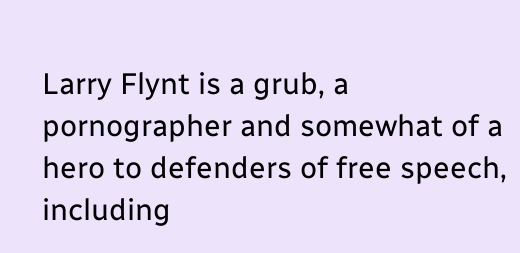Larry Flynt is a grub, a pornographer and somewhat of a hero to defenders of free speech, including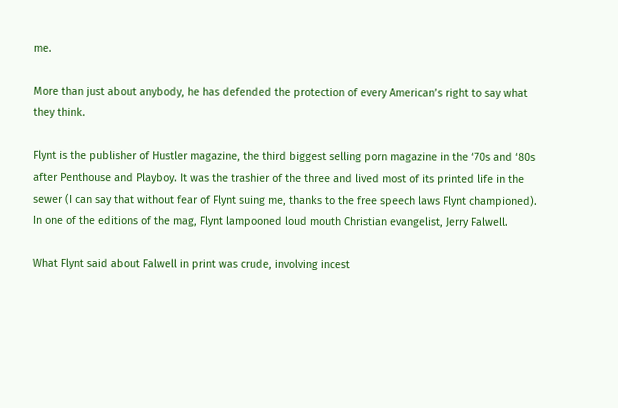me.

More than just about anybody, he has defended the protection of every American’s right to say what they think.

Flynt is the publisher of Hustler magazine, the third biggest selling porn magazine in the ‘70s and ‘80s after Penthouse and Playboy. It was the trashier of the three and lived most of its printed life in the sewer (I can say that without fear of Flynt suing me, thanks to the free speech laws Flynt championed). In one of the editions of the mag, Flynt lampooned loud mouth Christian evangelist, Jerry Falwell.

What Flynt said about Falwell in print was crude, involving incest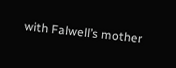with Falwell’s mother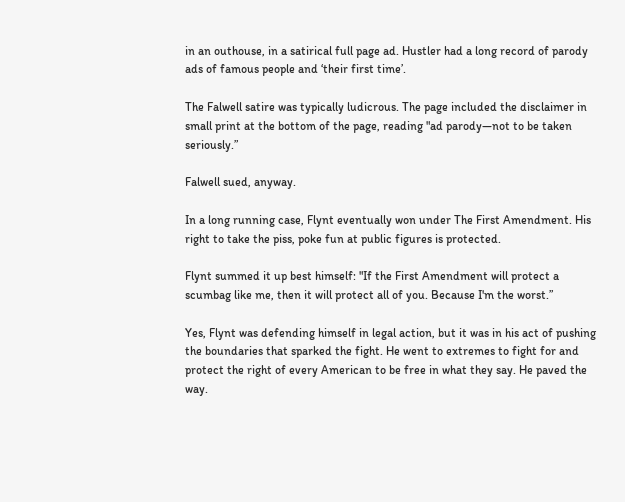in an outhouse, in a satirical full page ad. Hustler had a long record of parody ads of famous people and ‘their first time’.

The Falwell satire was typically ludicrous. The page included the disclaimer in small print at the bottom of the page, reading "ad parody—not to be taken seriously.”

Falwell sued, anyway.

In a long running case, Flynt eventually won under The First Amendment. His right to take the piss, poke fun at public figures is protected.

Flynt summed it up best himself: "If the First Amendment will protect a scumbag like me, then it will protect all of you. Because I'm the worst.”

Yes, Flynt was defending himself in legal action, but it was in his act of pushing the boundaries that sparked the fight. He went to extremes to fight for and protect the right of every American to be free in what they say. He paved the way.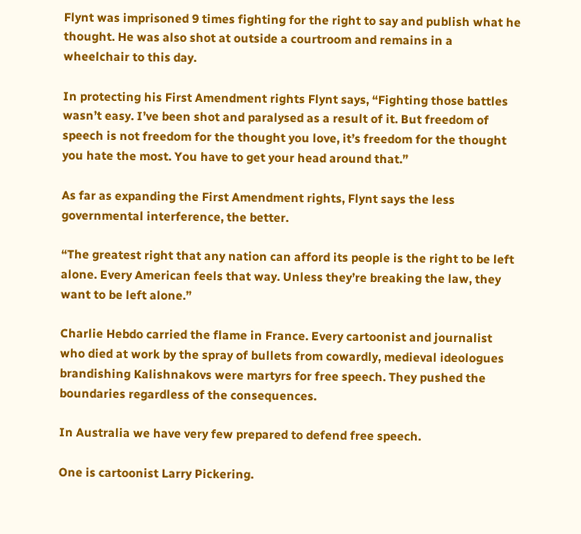Flynt was imprisoned 9 times fighting for the right to say and publish what he thought. He was also shot at outside a courtroom and remains in a wheelchair to this day.

In protecting his First Amendment rights Flynt says, “Fighting those battles wasn’t easy. I’ve been shot and paralysed as a result of it. But freedom of speech is not freedom for the thought you love, it’s freedom for the thought you hate the most. You have to get your head around that.”

As far as expanding the First Amendment rights, Flynt says the less governmental interference, the better.

“The greatest right that any nation can afford its people is the right to be left alone. Every American feels that way. Unless they’re breaking the law, they want to be left alone.”

Charlie Hebdo carried the flame in France. Every cartoonist and journalist who died at work by the spray of bullets from cowardly, medieval ideologues brandishing Kalishnakovs were martyrs for free speech. They pushed the boundaries regardless of the consequences.

In Australia we have very few prepared to defend free speech.

One is cartoonist Larry Pickering.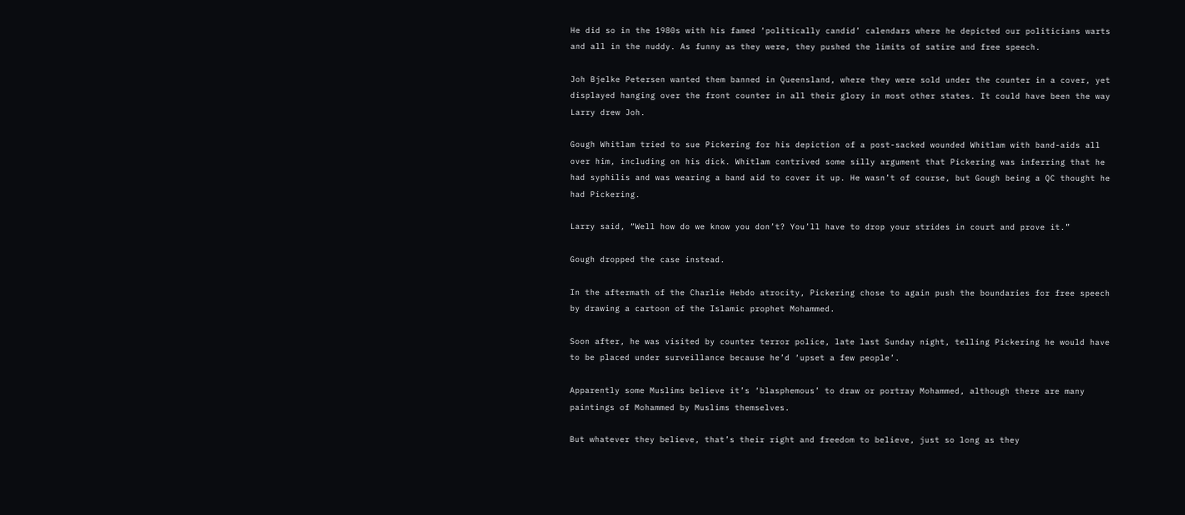He did so in the 1980s with his famed ‘politically candid’ calendars where he depicted our politicians warts and all in the nuddy. As funny as they were, they pushed the limits of satire and free speech.

Joh Bjelke Petersen wanted them banned in Queensland, where they were sold under the counter in a cover, yet displayed hanging over the front counter in all their glory in most other states. It could have been the way Larry drew Joh.

Gough Whitlam tried to sue Pickering for his depiction of a post-sacked wounded Whitlam with band-aids all over him, including on his dick. Whitlam contrived some silly argument that Pickering was inferring that he had syphilis and was wearing a band aid to cover it up. He wasn’t of course, but Gough being a QC thought he had Pickering.

Larry said, “Well how do we know you don’t? You’ll have to drop your strides in court and prove it.”

Gough dropped the case instead.

In the aftermath of the Charlie Hebdo atrocity, Pickering chose to again push the boundaries for free speech by drawing a cartoon of the Islamic prophet Mohammed.

Soon after, he was visited by counter terror police, late last Sunday night, telling Pickering he would have to be placed under surveillance because he’d ‘upset a few people’.

Apparently some Muslims believe it’s ‘blasphemous’ to draw or portray Mohammed, although there are many paintings of Mohammed by Muslims themselves.

But whatever they believe, that’s their right and freedom to believe, just so long as they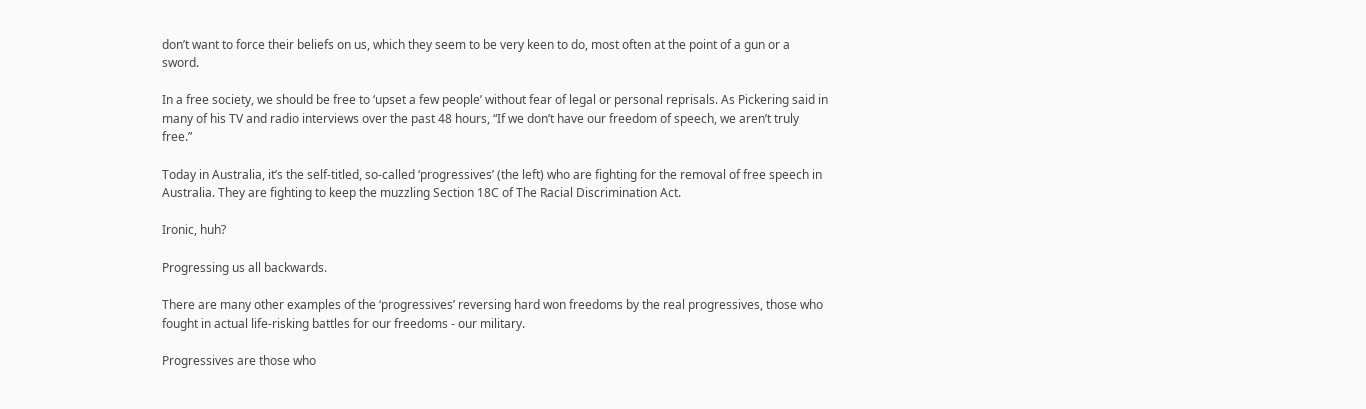don’t want to force their beliefs on us, which they seem to be very keen to do, most often at the point of a gun or a sword.

In a free society, we should be free to ‘upset a few people’ without fear of legal or personal reprisals. As Pickering said in many of his TV and radio interviews over the past 48 hours, “If we don’t have our freedom of speech, we aren’t truly free.”

Today in Australia, it’s the self-titled, so-called ‘progressives’ (the left) who are fighting for the removal of free speech in Australia. They are fighting to keep the muzzling Section 18C of The Racial Discrimination Act.

Ironic, huh?

Progressing us all backwards.

There are many other examples of the ‘progressives’ reversing hard won freedoms by the real progressives, those who fought in actual life-risking battles for our freedoms - our military.

Progressives are those who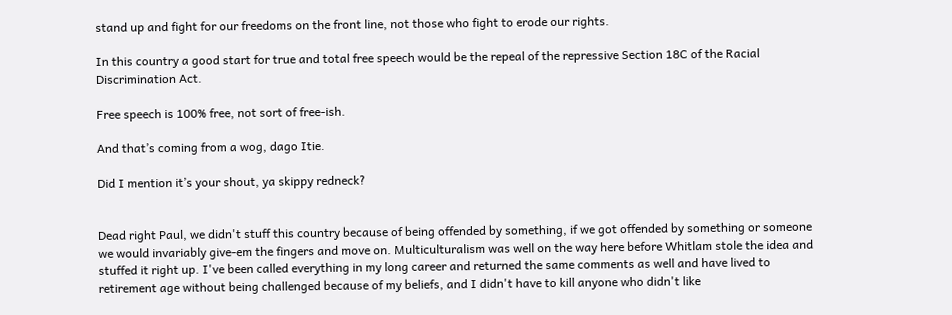stand up and fight for our freedoms on the front line, not those who fight to erode our rights.

In this country a good start for true and total free speech would be the repeal of the repressive Section 18C of the Racial Discrimination Act.

Free speech is 100% free, not sort of free-ish.

And that’s coming from a wog, dago Itie.

Did I mention it’s your shout, ya skippy redneck?


Dead right Paul, we didn't stuff this country because of being offended by something, if we got offended by something or someone we would invariably give-em the fingers and move on. Multiculturalism was well on the way here before Whitlam stole the idea and stuffed it right up. I've been called everything in my long career and returned the same comments as well and have lived to retirement age without being challenged because of my beliefs, and I didn't have to kill anyone who didn't like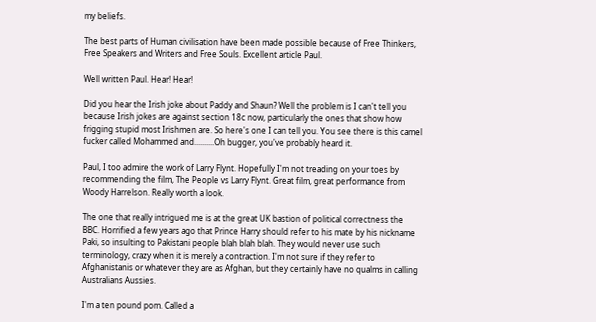my beliefs.

The best parts of Human civilisation have been made possible because of Free Thinkers, Free Speakers and Writers and Free Souls. Excellent article Paul.

Well written Paul. Hear! Hear!

Did you hear the Irish joke about Paddy and Shaun? Well the problem is I can't tell you because Irish jokes are against section 18c now, particularly the ones that show how frigging stupid most Irishmen are. So here's one I can tell you. You see there is this camel fucker called Mohammed and..........Oh bugger, you've probably heard it.

Paul, I too admire the work of Larry Flynt. Hopefully I'm not treading on your toes by recommending the film, The People vs Larry Flynt. Great film, great performance from Woody Harrelson. Really worth a look.

The one that really intrigued me is at the great UK bastion of political correctness the BBC. Horrified a few years ago that Prince Harry should refer to his mate by his nickname Paki, so insulting to Pakistani people blah blah blah. They would never use such terminology, crazy when it is merely a contraction. I'm not sure if they refer to Afghanistanis or whatever they are as Afghan, but they certainly have no qualms in calling Australians Aussies.

I'm a ten pound pom. Called a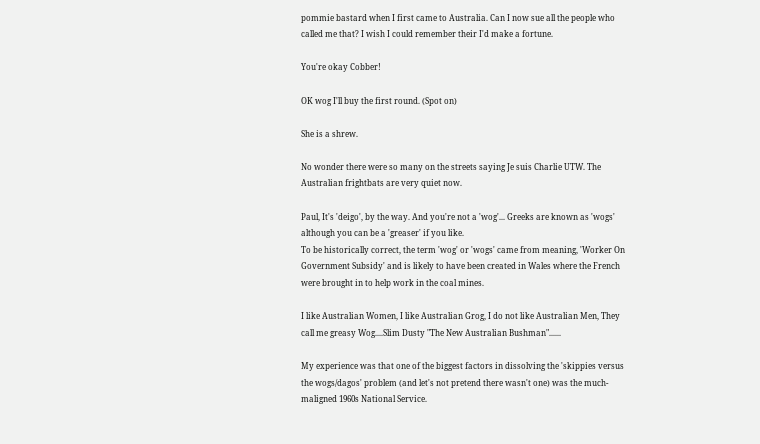pommie bastard when I first came to Australia. Can I now sue all the people who called me that? I wish I could remember their I'd make a fortune.

You're okay Cobber!

OK wog I'll buy the first round. (Spot on)

She is a shrew.

No wonder there were so many on the streets saying Je suis Charlie UTW. The Australian frightbats are very quiet now.

Paul, It's 'deigo', by the way. And you're not a 'wog'... Greeks are known as 'wogs' although you can be a 'greaser' if you like.
To be historically correct, the term 'wog' or 'wogs' came from meaning, 'Worker On Government Subsidy' and is likely to have been created in Wales where the French were brought in to help work in the coal mines.

I like Australian Women, I like Australian Grog, I do not like Australian Men, They call me greasy Wog....Slim Dusty "The New Australian Bushman"......

My experience was that one of the biggest factors in dissolving the 'skippies versus the wogs/dagos' problem (and let's not pretend there wasn't one) was the much-maligned 1960s National Service.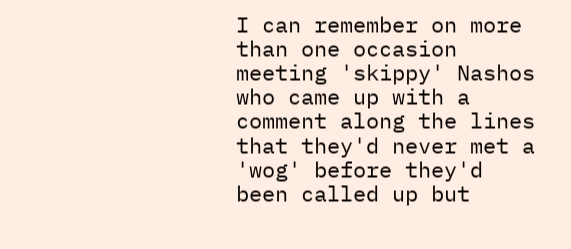I can remember on more than one occasion meeting 'skippy' Nashos who came up with a comment along the lines that they'd never met a 'wog' before they'd been called up but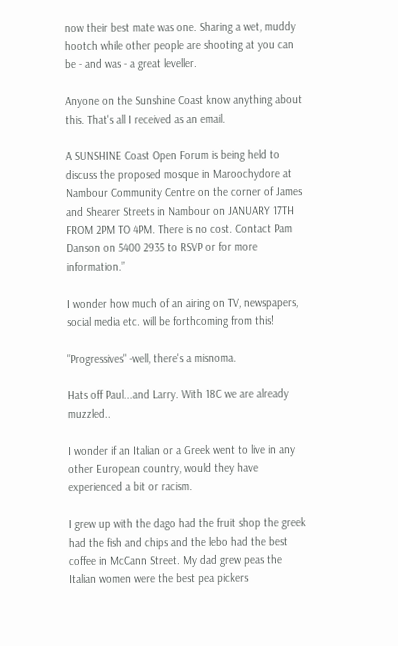now their best mate was one. Sharing a wet, muddy hootch while other people are shooting at you can be - and was - a great leveller.

Anyone on the Sunshine Coast know anything about this. That's all I received as an email.

A SUNSHINE Coast Open Forum is being held to discuss the proposed mosque in Maroochydore at Nambour Community Centre on the corner of James and Shearer Streets in Nambour on JANUARY 17TH FROM 2PM TO 4PM. There is no cost. Contact Pam Danson on 5400 2935 to RSVP or for more information.”

I wonder how much of an airing on TV, newspapers, social media etc. will be forthcoming from this!

"Progressives" -well, there's a misnoma.

Hats off Paul...and Larry. With 18C we are already muzzled..

I wonder if an Italian or a Greek went to live in any other European country, would they have experienced a bit or racism.

I grew up with the dago had the fruit shop the greek had the fish and chips and the lebo had the best coffee in McCann Street. My dad grew peas the Italian women were the best pea pickers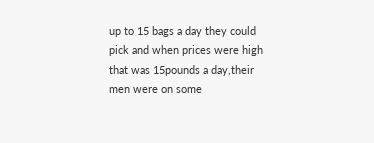up to 15 bags a day they could pick and when prices were high that was 15pounds a day,their men were on some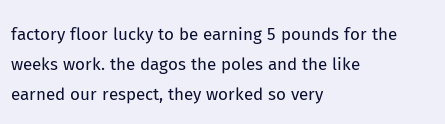factory floor lucky to be earning 5 pounds for the weeks work. the dagos the poles and the like earned our respect, they worked so very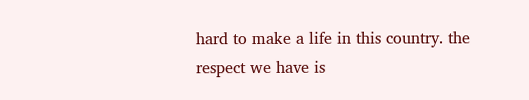hard to make a life in this country. the respect we have is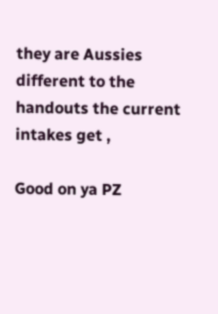they are Aussies different to the handouts the current intakes get ,

Good on ya PZ